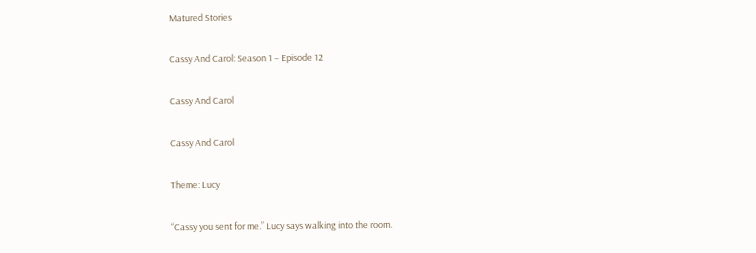Matured Stories

Cassy And Carol: Season 1 – Episode 12

Cassy And Carol

Cassy And Carol

Theme: Lucy

“Cassy you sent for me.” Lucy says walking into the room.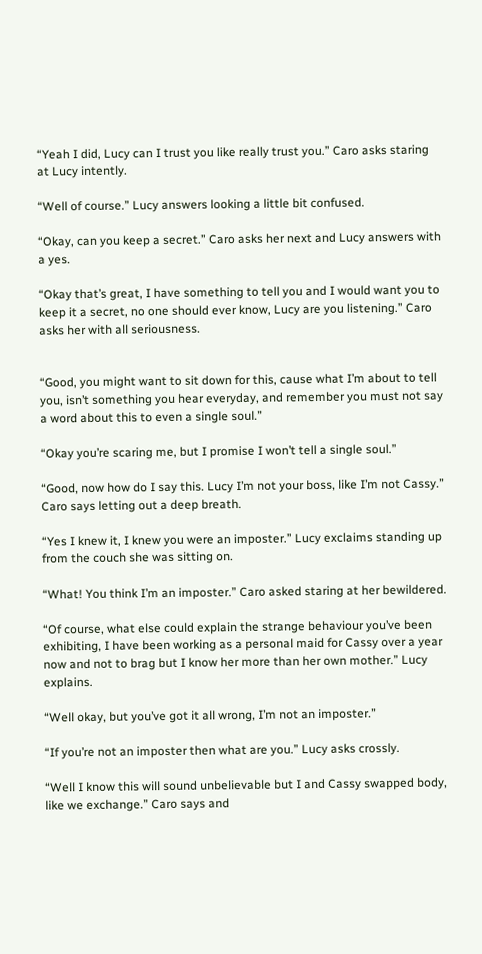“Yeah I did, Lucy can I trust you like really trust you.” Caro asks staring at Lucy intently.

“Well of course.” Lucy answers looking a little bit confused.

“Okay, can you keep a secret.” Caro asks her next and Lucy answers with a yes.

“Okay that’s great, I have something to tell you and I would want you to keep it a secret, no one should ever know, Lucy are you listening.” Caro asks her with all seriousness.


“Good, you might want to sit down for this, cause what I’m about to tell you, isn’t something you hear everyday, and remember you must not say a word about this to even a single soul.”

“Okay you’re scaring me, but I promise I won’t tell a single soul.”

“Good, now how do I say this. Lucy I’m not your boss, like I’m not Cassy.” Caro says letting out a deep breath.

“Yes I knew it, I knew you were an imposter.” Lucy exclaims standing up from the couch she was sitting on.

“What! You think I’m an imposter.” Caro asked staring at her bewildered.

“Of course, what else could explain the strange behaviour you’ve been exhibiting, I have been working as a personal maid for Cassy over a year now and not to brag but I know her more than her own mother.” Lucy explains.

“Well okay, but you’ve got it all wrong, I’m not an imposter.”

“If you’re not an imposter then what are you.” Lucy asks crossly.

“Well I know this will sound unbelievable but I and Cassy swapped body, like we exchange.” Caro says and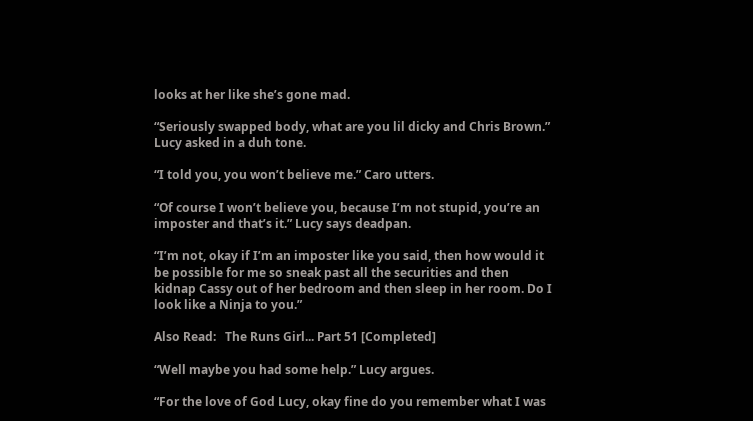looks at her like she’s gone mad.

“Seriously swapped body, what are you lil dicky and Chris Brown.” Lucy asked in a duh tone.

“I told you, you won’t believe me.” Caro utters.

“Of course I won’t believe you, because I’m not stupid, you’re an imposter and that’s it.” Lucy says deadpan.

“I’m not, okay if I’m an imposter like you said, then how would it be possible for me so sneak past all the securities and then kidnap Cassy out of her bedroom and then sleep in her room. Do I look like a Ninja to you.”

Also Read:   The Runs Girl... Part 51 [Completed]

“Well maybe you had some help.” Lucy argues.

“For the love of God Lucy, okay fine do you remember what I was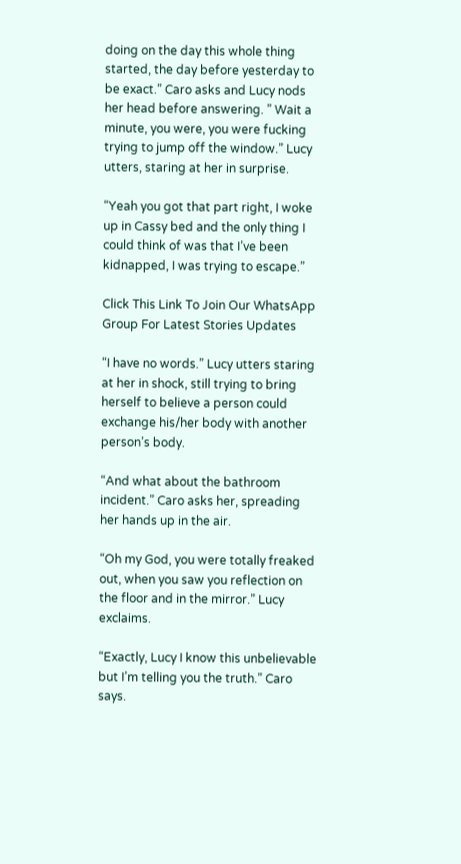doing on the day this whole thing started, the day before yesterday to be exact.” Caro asks and Lucy nods her head before answering. ” Wait a minute, you were, you were fucking trying to jump off the window.” Lucy utters, staring at her in surprise.

“Yeah you got that part right, I woke up in Cassy bed and the only thing I could think of was that I’ve been kidnapped, I was trying to escape.”

Click This Link To Join Our WhatsApp Group For Latest Stories Updates

“I have no words.” Lucy utters staring at her in shock, still trying to bring herself to believe a person could exchange his/her body with another person’s body.

“And what about the bathroom incident.” Caro asks her, spreading her hands up in the air.

“Oh my God, you were totally freaked out, when you saw you reflection on the floor and in the mirror.” Lucy exclaims.

“Exactly, Lucy I know this unbelievable but I’m telling you the truth.” Caro says.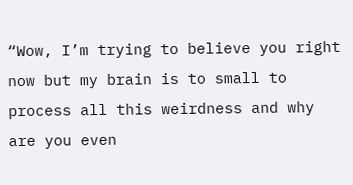“Wow, I’m trying to believe you right now but my brain is to small to process all this weirdness and why are you even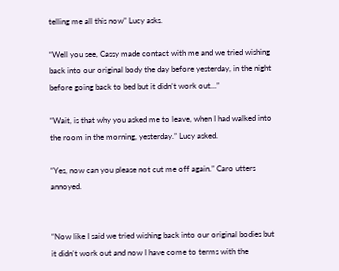telling me all this now” Lucy asks.

“Well you see, Cassy made contact with me and we tried wishing back into our original body the day before yesterday, in the night before going back to bed but it didn’t work out…”

“Wait, is that why you asked me to leave, when I had walked into the room in the morning, yesterday.” Lucy asked.

“Yes, now can you please not cut me off again.” Caro utters annoyed.


“Now like I said we tried wishing back into our original bodies but it didn’t work out and now I have come to terms with the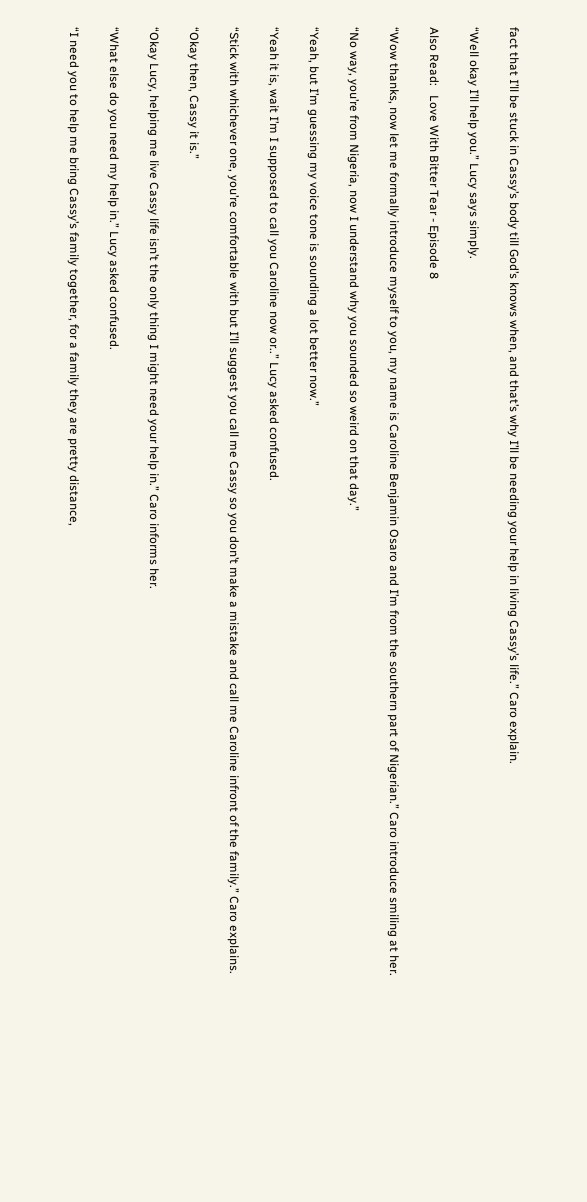fact that I’ll be stuck in Cassy’s body till God’s knows when, and that’s why I’ll be needing your help in living Cassy’s life.” Caro explain.

“Well okay I’ll help you.” Lucy says simply.

Also Read:   Love With Bitter Tear - Episode 8

“Wow thanks, now let me formally introduce myself to you, my name is Caroline Benjamin Osaro and I’m from the southern part of Nigerian.” Caro introduce smiling at her.

“No way, you’re from Nigeria, now I understand why you sounded so weird on that day.”

“Yeah, but I’m guessing my voice tone is sounding a lot better now.”

“Yeah it is, wait I’m I supposed to call you Caroline now or..” Lucy asked confused.

“Stick with whichever one, you’re comfortable with but I’ll suggest you call me Cassy so you don’t make a mistake and call me Caroline infront of the family.” Caro explains.

“Okay then, Cassy it is.”

“Okay Lucy, helping me live Cassy life isn’t the only thing I might need your help in.” Caro informs her.

“What else do you need my help in.” Lucy asked confused.

“I need you to help me bring Cassy’s family together, for a family they are pretty distance,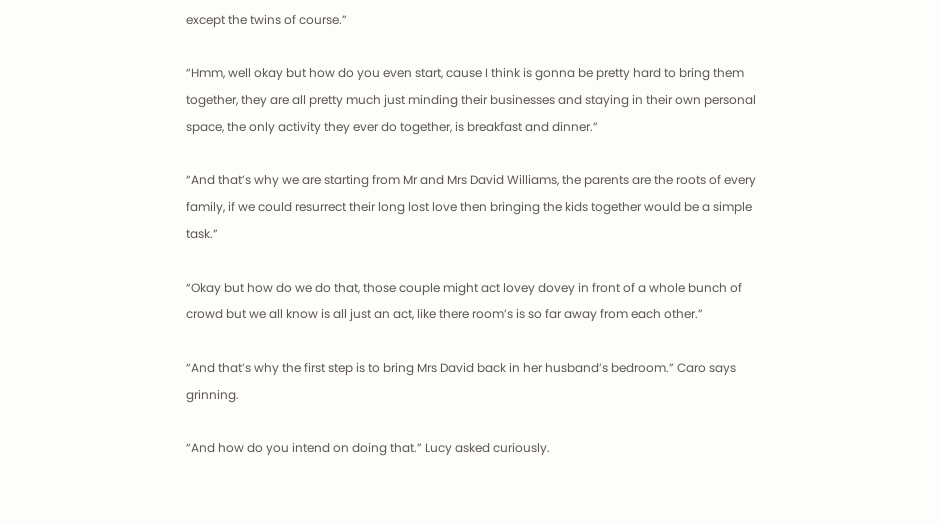except the twins of course.”

“Hmm, well okay but how do you even start, cause I think is gonna be pretty hard to bring them together, they are all pretty much just minding their businesses and staying in their own personal space, the only activity they ever do together, is breakfast and dinner.”

“And that’s why we are starting from Mr and Mrs David Williams, the parents are the roots of every family, if we could resurrect their long lost love then bringing the kids together would be a simple task.”

“Okay but how do we do that, those couple might act lovey dovey in front of a whole bunch of crowd but we all know is all just an act, like there room’s is so far away from each other.”

“And that’s why the first step is to bring Mrs David back in her husband’s bedroom.” Caro says grinning.

“And how do you intend on doing that.” Lucy asked curiously.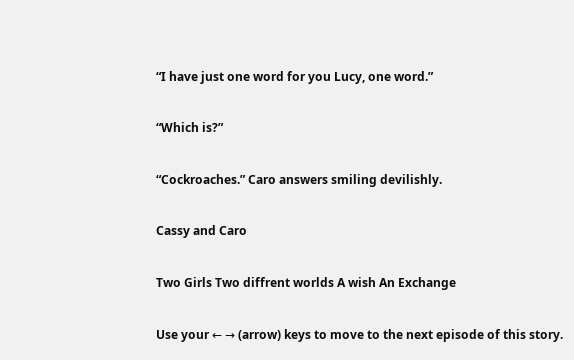“I have just one word for you Lucy, one word.”

“Which is?”

“Cockroaches.” Caro answers smiling devilishly.

Cassy and Caro

Two Girls Two diffrent worlds A wish An Exchange

Use your ← → (arrow) keys to move to the next episode of this story.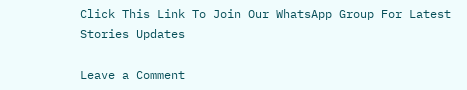Click This Link To Join Our WhatsApp Group For Latest Stories Updates

Leave a Comment